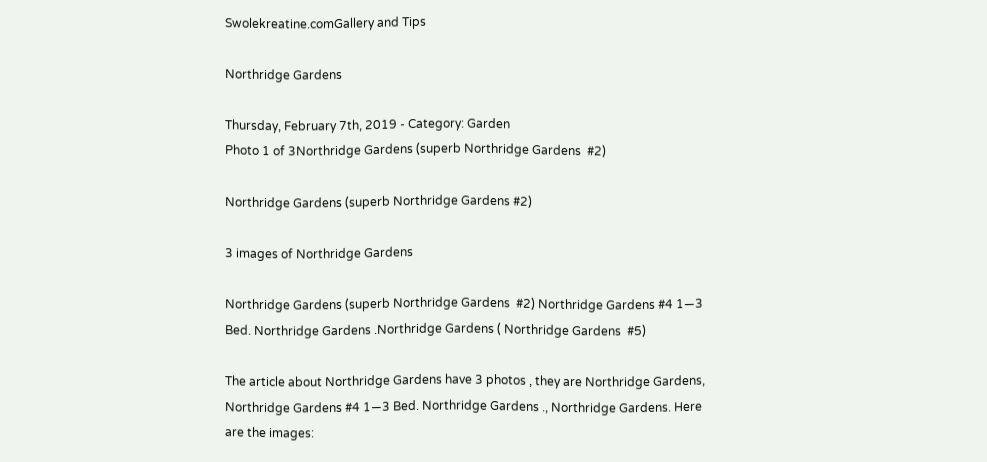Swolekreatine.comGallery and Tips

Northridge Gardens

Thursday, February 7th, 2019 - Category: Garden
Photo 1 of 3Northridge Gardens (superb Northridge Gardens  #2)

Northridge Gardens (superb Northridge Gardens #2)

3 images of Northridge Gardens

Northridge Gardens (superb Northridge Gardens  #2) Northridge Gardens #4 1—3 Bed. Northridge Gardens .Northridge Gardens ( Northridge Gardens  #5)

The article about Northridge Gardens have 3 photos , they are Northridge Gardens, Northridge Gardens #4 1—3 Bed. Northridge Gardens ., Northridge Gardens. Here are the images: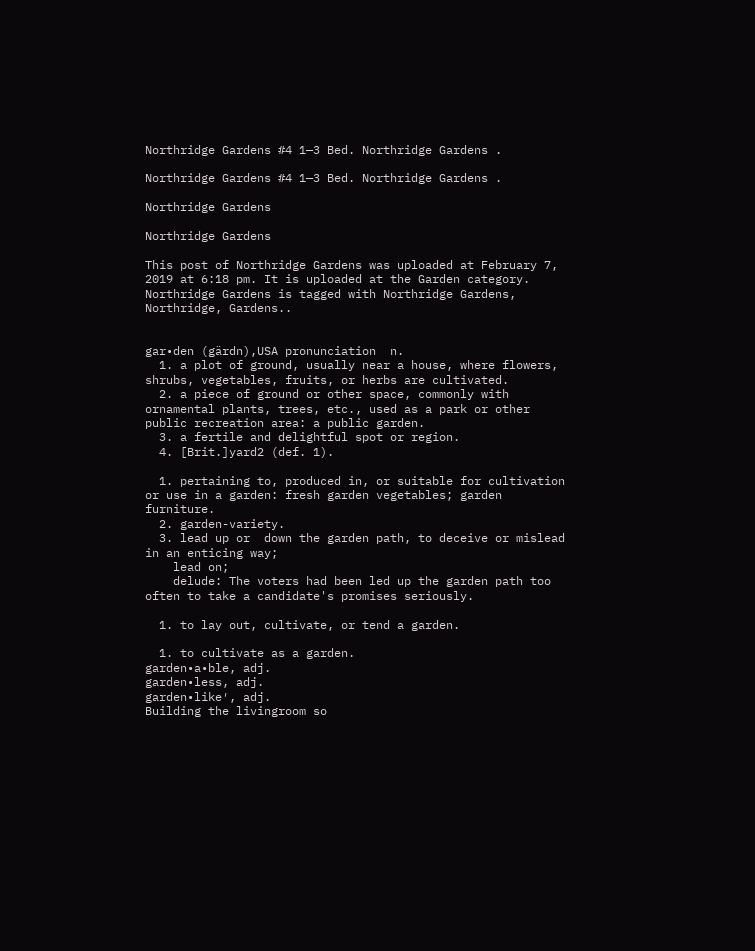Northridge Gardens #4 1—3 Bed. Northridge Gardens .

Northridge Gardens #4 1—3 Bed. Northridge Gardens .

Northridge Gardens

Northridge Gardens

This post of Northridge Gardens was uploaded at February 7, 2019 at 6:18 pm. It is uploaded at the Garden category. Northridge Gardens is tagged with Northridge Gardens, Northridge, Gardens..


gar•den (gärdn),USA pronunciation  n.
  1. a plot of ground, usually near a house, where flowers, shrubs, vegetables, fruits, or herbs are cultivated.
  2. a piece of ground or other space, commonly with ornamental plants, trees, etc., used as a park or other public recreation area: a public garden.
  3. a fertile and delightful spot or region.
  4. [Brit.]yard2 (def. 1).

  1. pertaining to, produced in, or suitable for cultivation or use in a garden: fresh garden vegetables; garden furniture.
  2. garden-variety.
  3. lead up or  down the garden path, to deceive or mislead in an enticing way;
    lead on;
    delude: The voters had been led up the garden path too often to take a candidate's promises seriously.

  1. to lay out, cultivate, or tend a garden.

  1. to cultivate as a garden.
garden•a•ble, adj.
garden•less, adj.
garden•like′, adj.
Building the livingroom so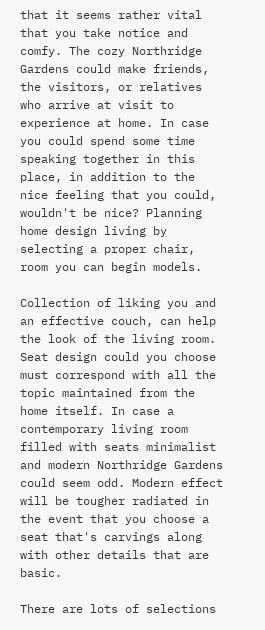that it seems rather vital that you take notice and comfy. The cozy Northridge Gardens could make friends, the visitors, or relatives who arrive at visit to experience at home. In case you could spend some time speaking together in this place, in addition to the nice feeling that you could, wouldn't be nice? Planning home design living by selecting a proper chair, room you can begin models.

Collection of liking you and an effective couch, can help the look of the living room. Seat design could you choose must correspond with all the topic maintained from the home itself. In case a contemporary living room filled with seats minimalist and modern Northridge Gardens could seem odd. Modern effect will be tougher radiated in the event that you choose a seat that's carvings along with other details that are basic.

There are lots of selections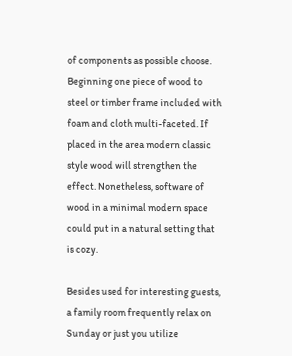of components as possible choose. Beginning one piece of wood to steel or timber frame included with foam and cloth multi-faceted. If placed in the area modern classic style wood will strengthen the effect. Nonetheless, software of wood in a minimal modern space could put in a natural setting that is cozy.

Besides used for interesting guests, a family room frequently relax on Sunday or just you utilize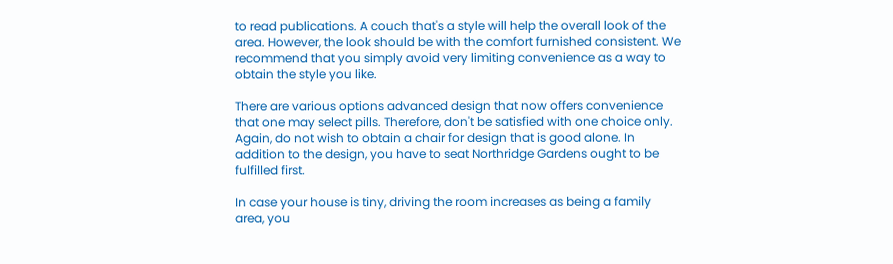to read publications. A couch that's a style will help the overall look of the area. However, the look should be with the comfort furnished consistent. We recommend that you simply avoid very limiting convenience as a way to obtain the style you like.

There are various options advanced design that now offers convenience that one may select pills. Therefore, don't be satisfied with one choice only. Again, do not wish to obtain a chair for design that is good alone. In addition to the design, you have to seat Northridge Gardens ought to be fulfilled first.

In case your house is tiny, driving the room increases as being a family area, you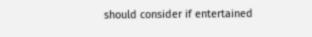should consider if entertained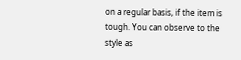on a regular basis, if the item is tough. You can observe to the style as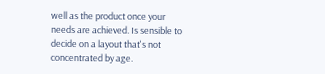well as the product once your needs are achieved. Is sensible to decide on a layout that's not concentrated by age.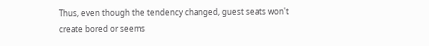Thus, even though the tendency changed, guest seats won't create bored or seems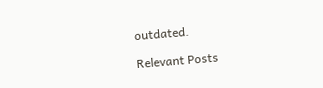outdated.

Relevant Posts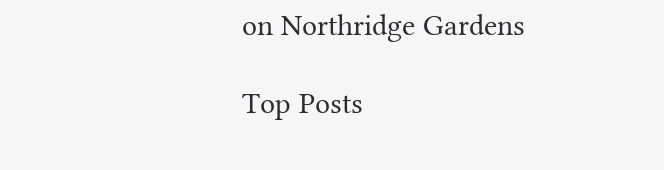on Northridge Gardens

Top Posts